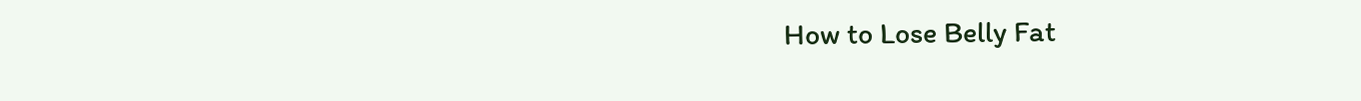How to Lose Belly Fat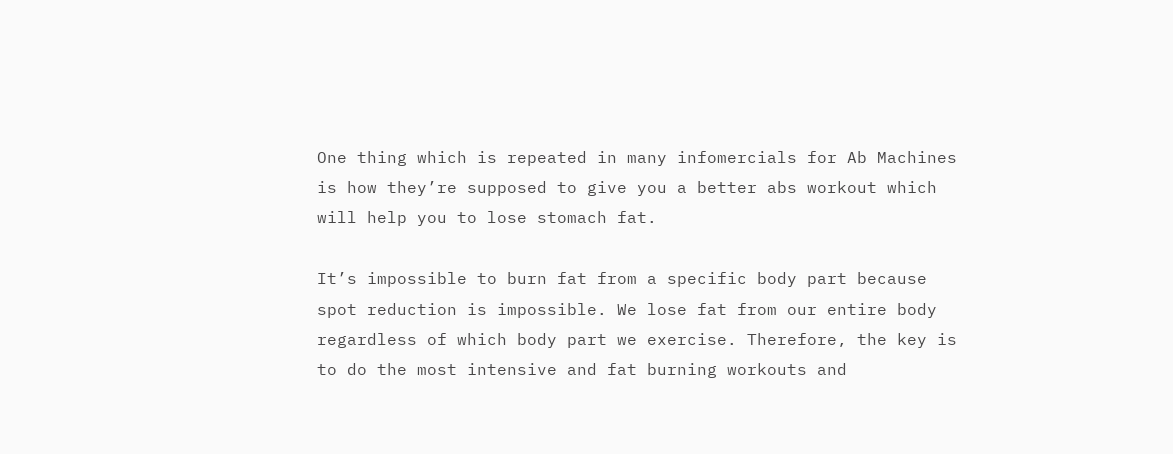One thing which is repeated in many infomercials for Ab Machines is how they’re supposed to give you a better abs workout which will help you to lose stomach fat.

It’s impossible to burn fat from a specific body part because spot reduction is impossible. We lose fat from our entire body regardless of which body part we exercise. Therefore, the key is to do the most intensive and fat burning workouts and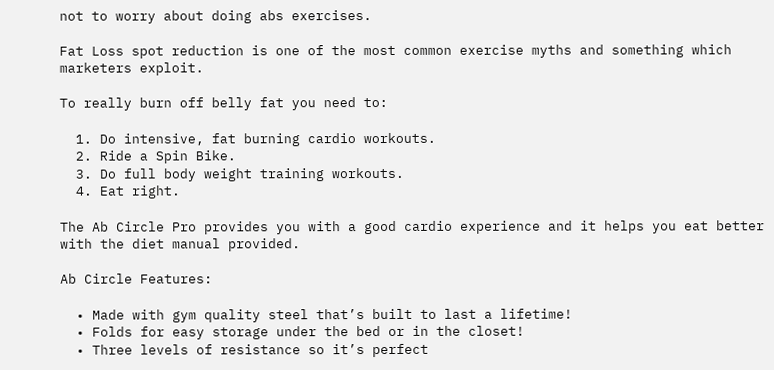not to worry about doing abs exercises.

Fat Loss spot reduction is one of the most common exercise myths and something which marketers exploit.

To really burn off belly fat you need to:

  1. Do intensive, fat burning cardio workouts.
  2. Ride a Spin Bike.
  3. Do full body weight training workouts.
  4. Eat right.

The Ab Circle Pro provides you with a good cardio experience and it helps you eat better with the diet manual provided.

Ab Circle Features:

  • Made with gym quality steel that’s built to last a lifetime!
  • Folds for easy storage under the bed or in the closet!
  • Three levels of resistance so it’s perfect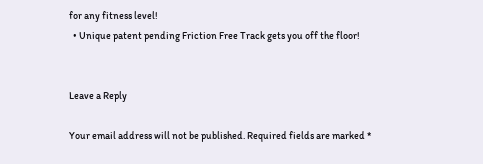for any fitness level!
  • Unique patent pending Friction Free Track gets you off the floor!


Leave a Reply

Your email address will not be published. Required fields are marked *